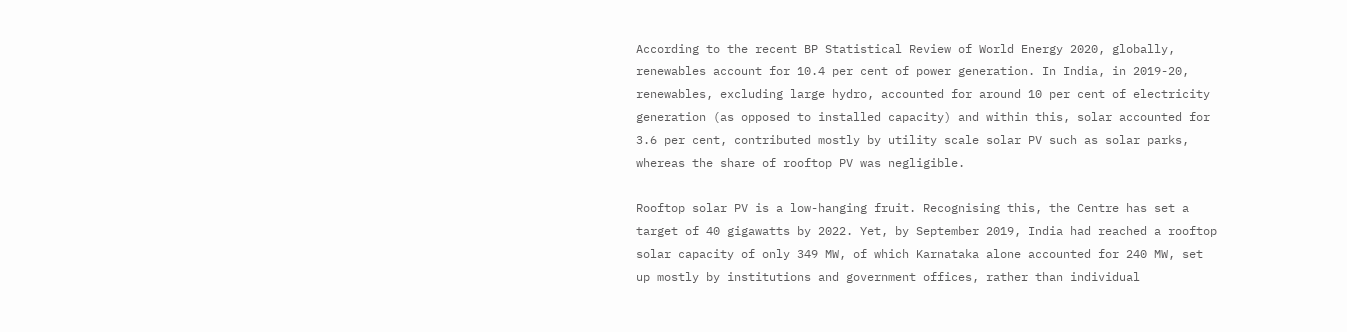According to the recent BP Statistical Review of World Energy 2020, globally, renewables account for 10.4 per cent of power generation. In India, in 2019-20, renewables, excluding large hydro, accounted for around 10 per cent of electricity generation (as opposed to installed capacity) and within this, solar accounted for 3.6 per cent, contributed mostly by utility scale solar PV such as solar parks, whereas the share of rooftop PV was negligible.

Rooftop solar PV is a low-hanging fruit. Recognising this, the Centre has set a target of 40 gigawatts by 2022. Yet, by September 2019, India had reached a rooftop solar capacity of only 349 MW, of which Karnataka alone accounted for 240 MW, set up mostly by institutions and government offices, rather than individual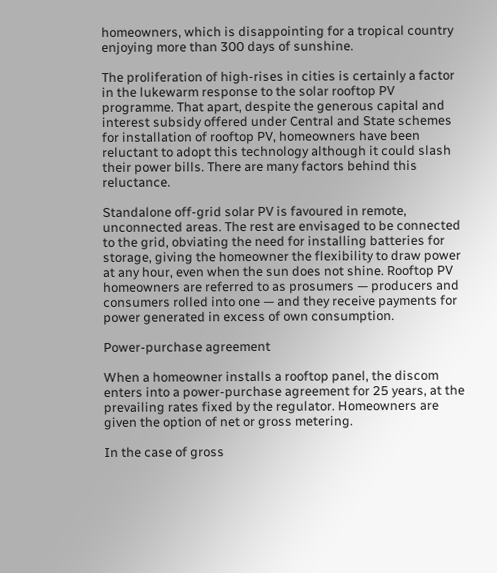homeowners, which is disappointing for a tropical country enjoying more than 300 days of sunshine.

The proliferation of high-rises in cities is certainly a factor in the lukewarm response to the solar rooftop PV programme. That apart, despite the generous capital and interest subsidy offered under Central and State schemes for installation of rooftop PV, homeowners have been reluctant to adopt this technology although it could slash their power bills. There are many factors behind this reluctance.

Standalone off-grid solar PV is favoured in remote, unconnected areas. The rest are envisaged to be connected to the grid, obviating the need for installing batteries for storage, giving the homeowner the flexibility to draw power at any hour, even when the sun does not shine. Rooftop PV homeowners are referred to as prosumers — producers and consumers rolled into one — and they receive payments for power generated in excess of own consumption.

Power-purchase agreement

When a homeowner installs a rooftop panel, the discom enters into a power-purchase agreement for 25 years, at the prevailing rates fixed by the regulator. Homeowners are given the option of net or gross metering.

In the case of gross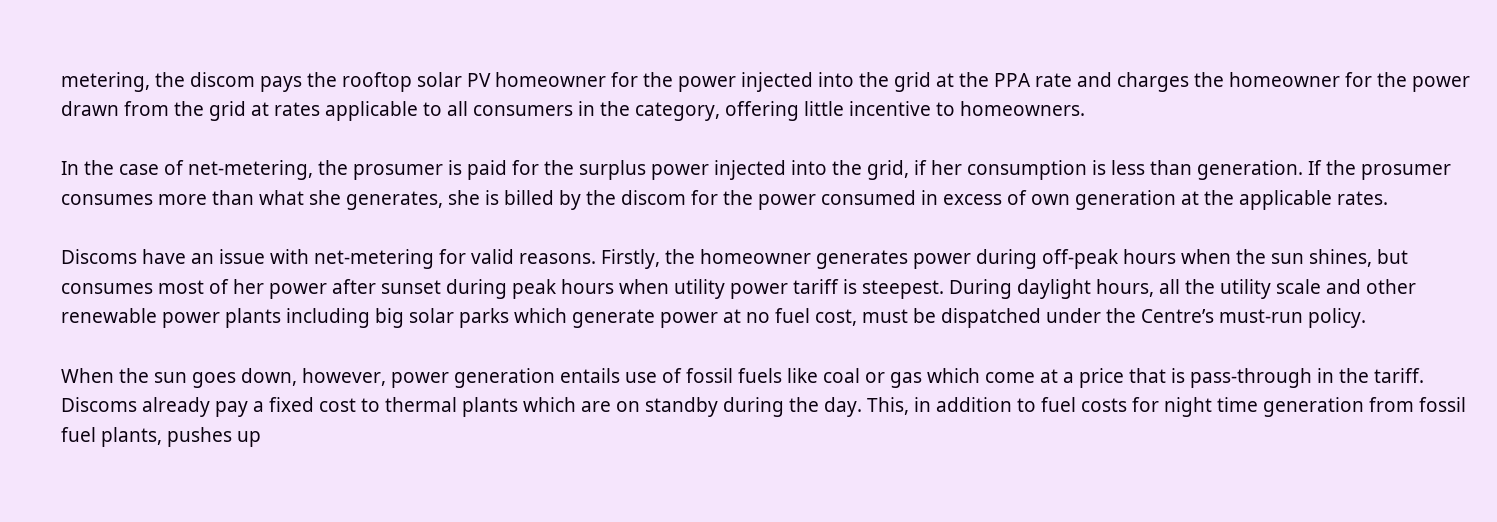metering, the discom pays the rooftop solar PV homeowner for the power injected into the grid at the PPA rate and charges the homeowner for the power drawn from the grid at rates applicable to all consumers in the category, offering little incentive to homeowners.

In the case of net-metering, the prosumer is paid for the surplus power injected into the grid, if her consumption is less than generation. If the prosumer consumes more than what she generates, she is billed by the discom for the power consumed in excess of own generation at the applicable rates.

Discoms have an issue with net-metering for valid reasons. Firstly, the homeowner generates power during off-peak hours when the sun shines, but consumes most of her power after sunset during peak hours when utility power tariff is steepest. During daylight hours, all the utility scale and other renewable power plants including big solar parks which generate power at no fuel cost, must be dispatched under the Centre’s must-run policy.

When the sun goes down, however, power generation entails use of fossil fuels like coal or gas which come at a price that is pass-through in the tariff. Discoms already pay a fixed cost to thermal plants which are on standby during the day. This, in addition to fuel costs for night time generation from fossil fuel plants, pushes up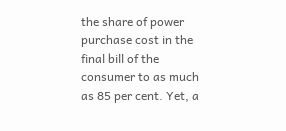the share of power purchase cost in the final bill of the consumer to as much as 85 per cent. Yet, a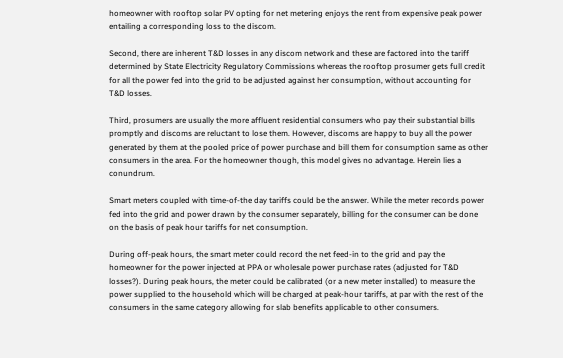homeowner with rooftop solar PV opting for net metering enjoys the rent from expensive peak power entailing a corresponding loss to the discom.

Second, there are inherent T&D losses in any discom network and these are factored into the tariff determined by State Electricity Regulatory Commissions whereas the rooftop prosumer gets full credit for all the power fed into the grid to be adjusted against her consumption, without accounting for T&D losses.

Third, prosumers are usually the more affluent residential consumers who pay their substantial bills promptly and discoms are reluctant to lose them. However, discoms are happy to buy all the power generated by them at the pooled price of power purchase and bill them for consumption same as other consumers in the area. For the homeowner though, this model gives no advantage. Herein lies a conundrum.

Smart meters coupled with time-of-the day tariffs could be the answer. While the meter records power fed into the grid and power drawn by the consumer separately, billing for the consumer can be done on the basis of peak hour tariffs for net consumption.

During off-peak hours, the smart meter could record the net feed-in to the grid and pay the homeowner for the power injected at PPA or wholesale power purchase rates (adjusted for T&D losses?). During peak hours, the meter could be calibrated (or a new meter installed) to measure the power supplied to the household which will be charged at peak-hour tariffs, at par with the rest of the consumers in the same category allowing for slab benefits applicable to other consumers.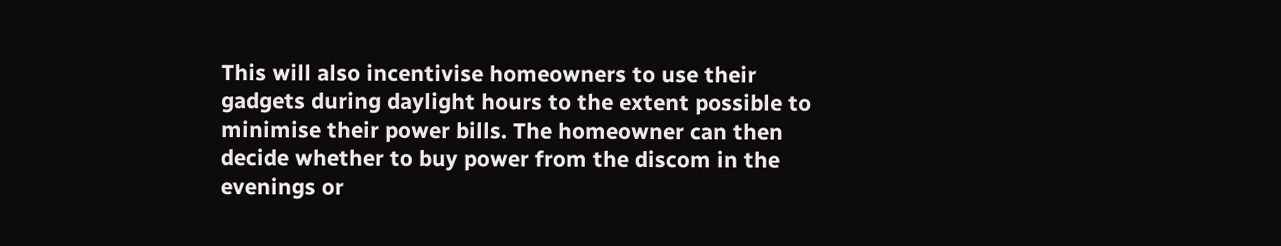This will also incentivise homeowners to use their gadgets during daylight hours to the extent possible to minimise their power bills. The homeowner can then decide whether to buy power from the discom in the evenings or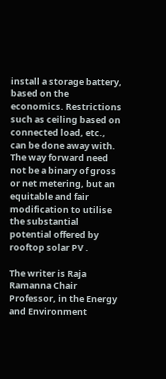install a storage battery, based on the economics. Restrictions such as ceiling based on connected load, etc., can be done away with. The way forward need not be a binary of gross or net metering, but an equitable and fair modification to utilise the substantial potential offered by rooftop solar PV .

The writer is Raja Ramanna Chair Professor, in the Energy and Environment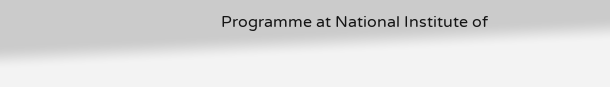Programme at National Institute of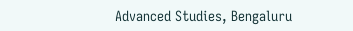Advanced Studies, Bengaluru